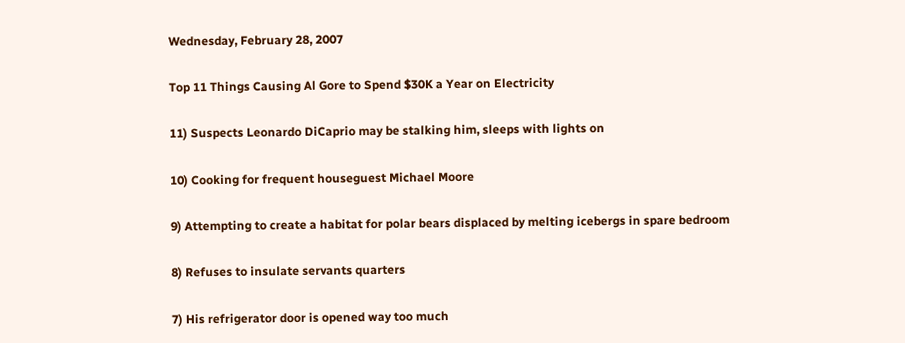Wednesday, February 28, 2007

Top 11 Things Causing Al Gore to Spend $30K a Year on Electricity

11) Suspects Leonardo DiCaprio may be stalking him, sleeps with lights on

10) Cooking for frequent houseguest Michael Moore

9) Attempting to create a habitat for polar bears displaced by melting icebergs in spare bedroom

8) Refuses to insulate servants quarters

7) His refrigerator door is opened way too much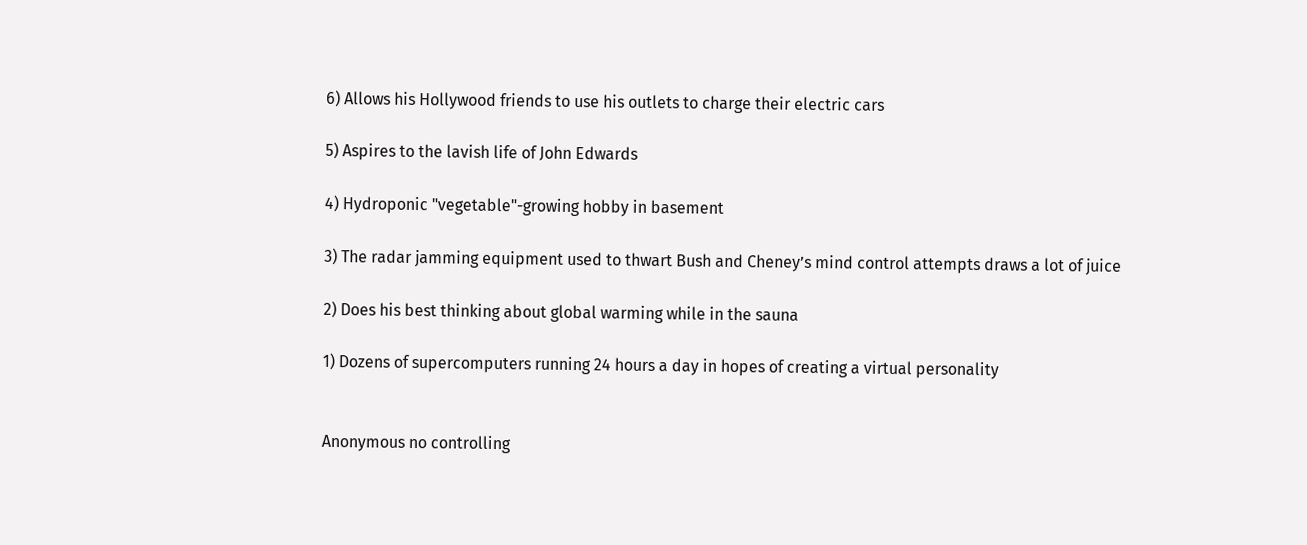6) Allows his Hollywood friends to use his outlets to charge their electric cars

5) Aspires to the lavish life of John Edwards

4) Hydroponic "vegetable"-growing hobby in basement

3) The radar jamming equipment used to thwart Bush and Cheney’s mind control attempts draws a lot of juice

2) Does his best thinking about global warming while in the sauna

1) Dozens of supercomputers running 24 hours a day in hopes of creating a virtual personality


Anonymous no controlling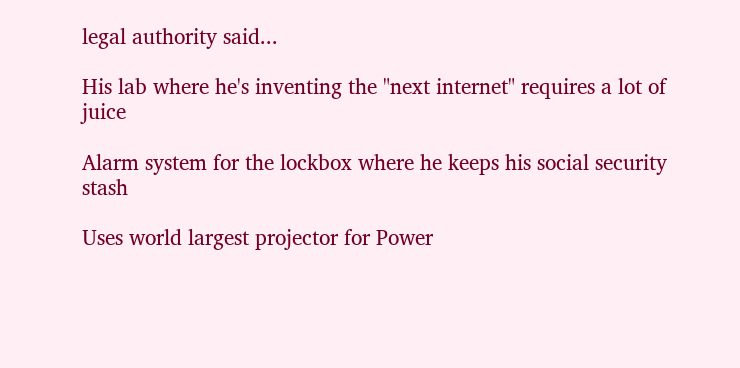legal authority said...

His lab where he's inventing the "next internet" requires a lot of juice

Alarm system for the lockbox where he keeps his social security stash

Uses world largest projector for Power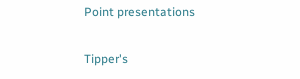Point presentations

Tipper's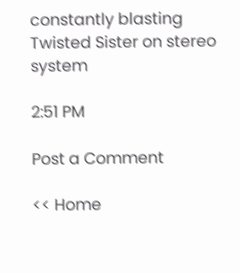constantly blasting Twisted Sister on stereo system

2:51 PM

Post a Comment

<< Home